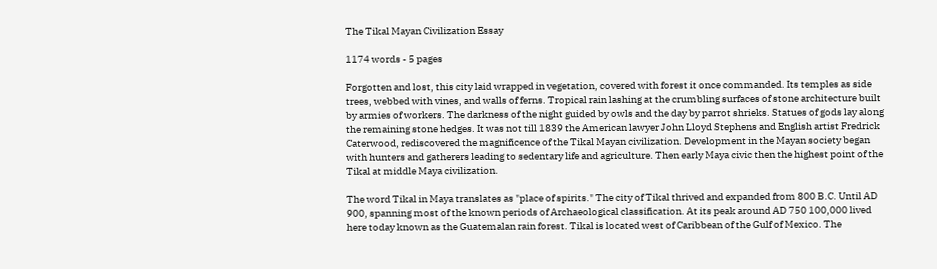The Tikal Mayan Civilization Essay

1174 words - 5 pages

Forgotten and lost, this city laid wrapped in vegetation, covered with forest it once commanded. Its temples as side trees, webbed with vines, and walls of ferns. Tropical rain lashing at the crumbling surfaces of stone architecture built by armies of workers. The darkness of the night guided by owls and the day by parrot shrieks. Statues of gods lay along the remaining stone hedges. It was not till 1839 the American lawyer John Lloyd Stephens and English artist Fredrick Caterwood, rediscovered the magnificence of the Tikal Mayan civilization. Development in the Mayan society began with hunters and gatherers leading to sedentary life and agriculture. Then early Maya civic then the highest point of the Tikal at middle Maya civilization.

The word Tikal in Maya translates as "place of spirits." The city of Tikal thrived and expanded from 800 B.C. Until AD 900, spanning most of the known periods of Archaeological classification. At its peak around AD 750 100,000 lived here today known as the Guatemalan rain forest. Tikal is located west of Caribbean of the Gulf of Mexico. The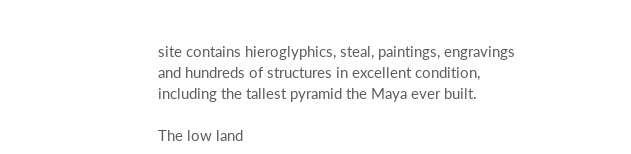site contains hieroglyphics, steal, paintings, engravings and hundreds of structures in excellent condition, including the tallest pyramid the Maya ever built.

The low land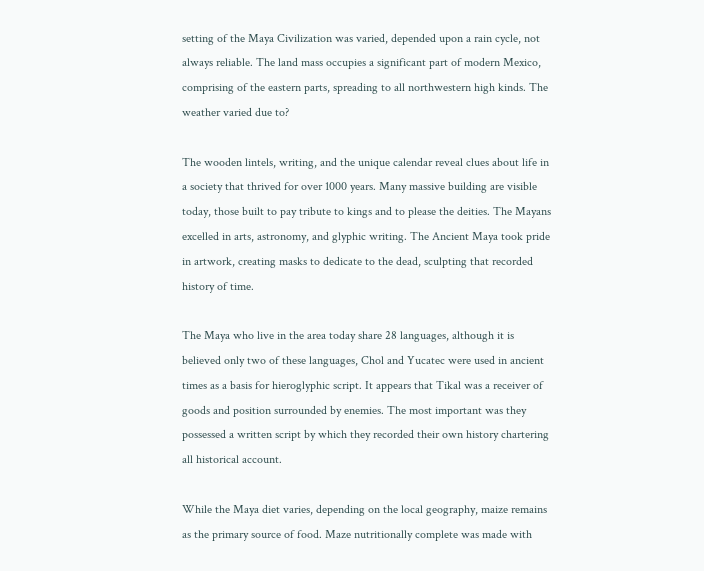setting of the Maya Civilization was varied, depended upon a rain cycle, not always reliable. The land mass occupies a significant part of modern Mexico, comprising of the eastern parts, spreading to all northwestern high kinds. The weather varied due to?

The wooden lintels, writing, and the unique calendar reveal clues about life in a society that thrived for over 1000 years. Many massive building are visible today, those built to pay tribute to kings and to please the deities. The Mayans excelled in arts, astronomy, and glyphic writing. The Ancient Maya took pride in artwork, creating masks to dedicate to the dead, sculpting that recorded history of time.

The Maya who live in the area today share 28 languages, although it is believed only two of these languages, Chol and Yucatec were used in ancient times as a basis for hieroglyphic script. It appears that Tikal was a receiver of goods and position surrounded by enemies. The most important was they possessed a written script by which they recorded their own history chartering all historical account.

While the Maya diet varies, depending on the local geography, maize remains as the primary source of food. Maze nutritionally complete was made with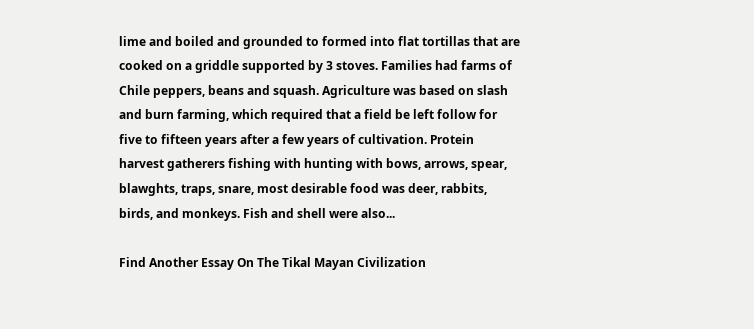lime and boiled and grounded to formed into flat tortillas that are cooked on a griddle supported by 3 stoves. Families had farms of Chile peppers, beans and squash. Agriculture was based on slash and burn farming, which required that a field be left follow for five to fifteen years after a few years of cultivation. Protein harvest gatherers fishing with hunting with bows, arrows, spear, blawghts, traps, snare, most desirable food was deer, rabbits, birds, and monkeys. Fish and shell were also...

Find Another Essay On The Tikal Mayan Civilization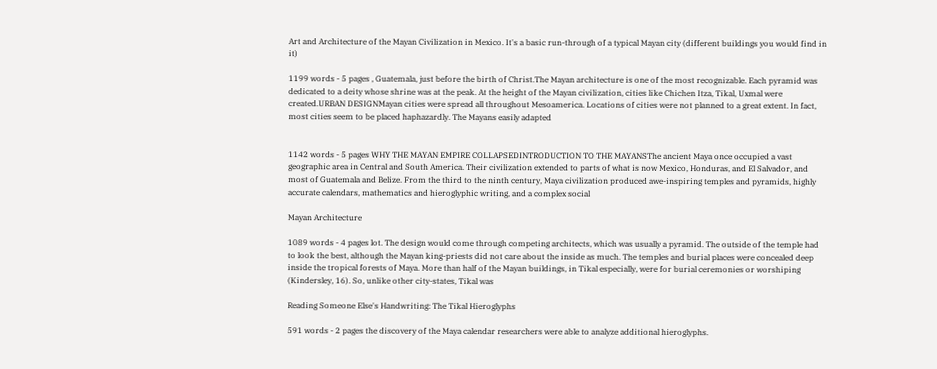Art and Architecture of the Mayan Civilization in Mexico. It's a basic run-through of a typical Mayan city (different buildings you would find in it)

1199 words - 5 pages , Guatemala, just before the birth of Christ.The Mayan architecture is one of the most recognizable. Each pyramid was dedicated to a deity whose shrine was at the peak. At the height of the Mayan civilization, cities like Chichen Itza, Tikal, Uxmal were created.URBAN DESIGNMayan cities were spread all throughout Mesoamerica. Locations of cities were not planned to a great extent. In fact, most cities seem to be placed haphazardly. The Mayans easily adapted


1142 words - 5 pages WHY THE MAYAN EMPIRE COLLAPSEDINTRODUCTION TO THE MAYANSThe ancient Maya once occupied a vast geographic area in Central and South America. Their civilization extended to parts of what is now Mexico, Honduras, and El Salvador, and most of Guatemala and Belize. From the third to the ninth century, Maya civilization produced awe-inspiring temples and pyramids, highly accurate calendars, mathematics and hieroglyphic writing, and a complex social

Mayan Architecture

1089 words - 4 pages lot. The design would come through competing architects, which was usually a pyramid. The outside of the temple had to look the best, although the Mayan king-priests did not care about the inside as much. The temples and burial places were concealed deep inside the tropical forests of Maya. More than half of the Mayan buildings, in Tikal especially, were for burial ceremonies or worshiping (Kindersley, 16). So, unlike other city-states, Tikal was

Reading Someone Else's Handwriting: The Tikal Hieroglyphs

591 words - 2 pages the discovery of the Maya calendar researchers were able to analyze additional hieroglyphs.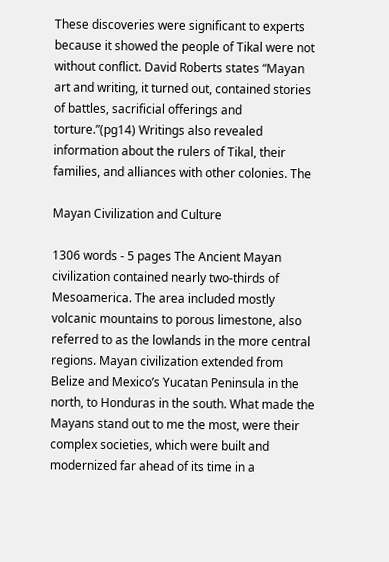These discoveries were significant to experts because it showed the people of Tikal were not without conflict. David Roberts states “Mayan art and writing, it turned out, contained stories of battles, sacrificial offerings and torture.”(pg14) Writings also revealed information about the rulers of Tikal, their families, and alliances with other colonies. The

Mayan Civilization and Culture

1306 words - 5 pages The Ancient Mayan civilization contained nearly two-thirds of Mesoamerica. The area included mostly volcanic mountains to porous limestone, also referred to as the lowlands in the more central regions. Mayan civilization extended from Belize and Mexico’s Yucatan Peninsula in the north, to Honduras in the south. What made the Mayans stand out to me the most, were their complex societies, which were built and modernized far ahead of its time in a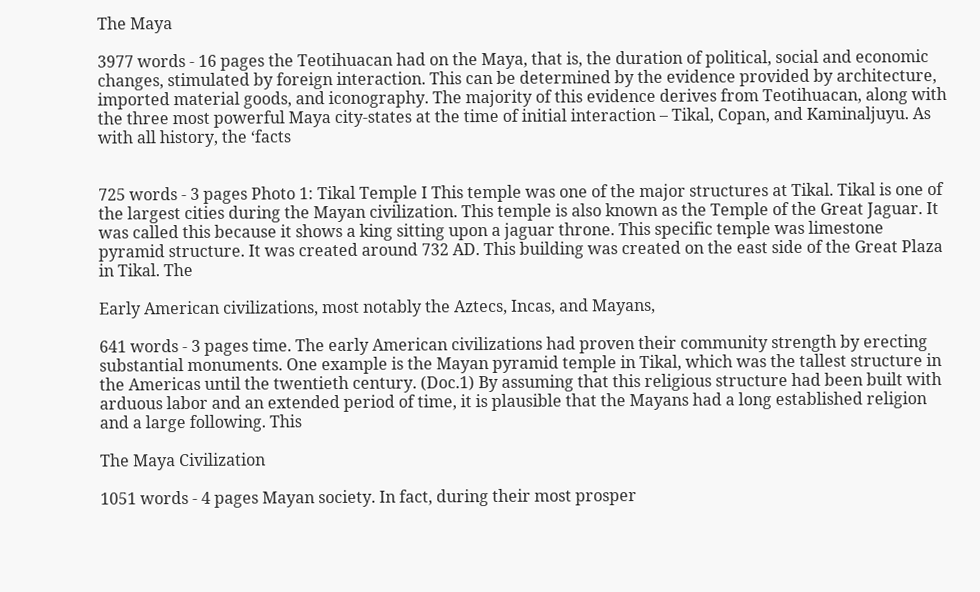The Maya

3977 words - 16 pages the Teotihuacan had on the Maya, that is, the duration of political, social and economic changes, stimulated by foreign interaction. This can be determined by the evidence provided by architecture, imported material goods, and iconography. The majority of this evidence derives from Teotihuacan, along with the three most powerful Maya city-states at the time of initial interaction – Tikal, Copan, and Kaminaljuyu. As with all history, the ‘facts


725 words - 3 pages Photo 1: Tikal Temple I This temple was one of the major structures at Tikal. Tikal is one of the largest cities during the Mayan civilization. This temple is also known as the Temple of the Great Jaguar. It was called this because it shows a king sitting upon a jaguar throne. This specific temple was limestone pyramid structure. It was created around 732 AD. This building was created on the east side of the Great Plaza in Tikal. The

Early American civilizations, most notably the Aztecs, Incas, and Mayans,

641 words - 3 pages time. The early American civilizations had proven their community strength by erecting substantial monuments. One example is the Mayan pyramid temple in Tikal, which was the tallest structure in the Americas until the twentieth century. (Doc.1) By assuming that this religious structure had been built with arduous labor and an extended period of time, it is plausible that the Mayans had a long established religion and a large following. This

The Maya Civilization

1051 words - 4 pages Mayan society. In fact, during their most prosper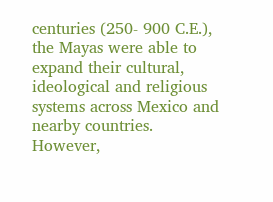centuries (250- 900 C.E.), the Mayas were able to expand their cultural, ideological and religious systems across Mexico and nearby countries. However,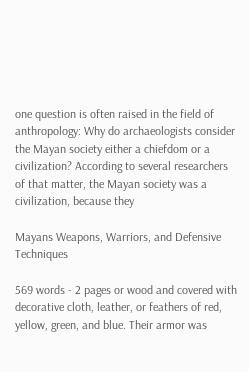one question is often raised in the field of anthropology: Why do archaeologists consider the Mayan society either a chiefdom or a civilization? According to several researchers of that matter, the Mayan society was a civilization, because they

Mayans Weapons, Warriors, and Defensive Techniques

569 words - 2 pages or wood and covered with decorative cloth, leather, or feathers of red, yellow, green, and blue. Their armor was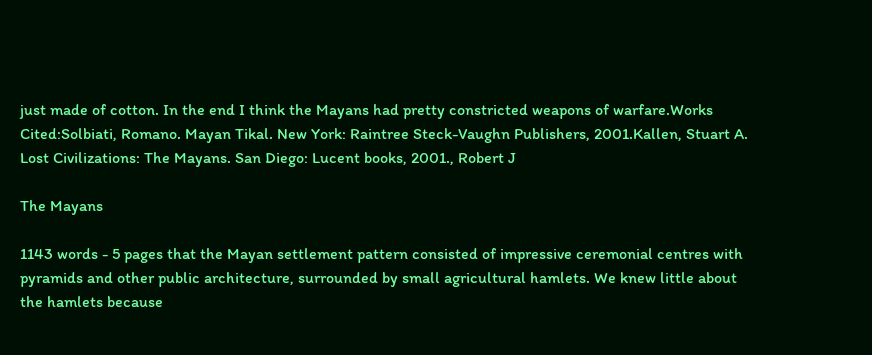just made of cotton. In the end I think the Mayans had pretty constricted weapons of warfare.Works Cited:Solbiati, Romano. Mayan Tikal. New York: Raintree Steck-Vaughn Publishers, 2001.Kallen, Stuart A. Lost Civilizations: The Mayans. San Diego: Lucent books, 2001., Robert J

The Mayans

1143 words - 5 pages that the Mayan settlement pattern consisted of impressive ceremonial centres with pyramids and other public architecture, surrounded by small agricultural hamlets. We knew little about the hamlets because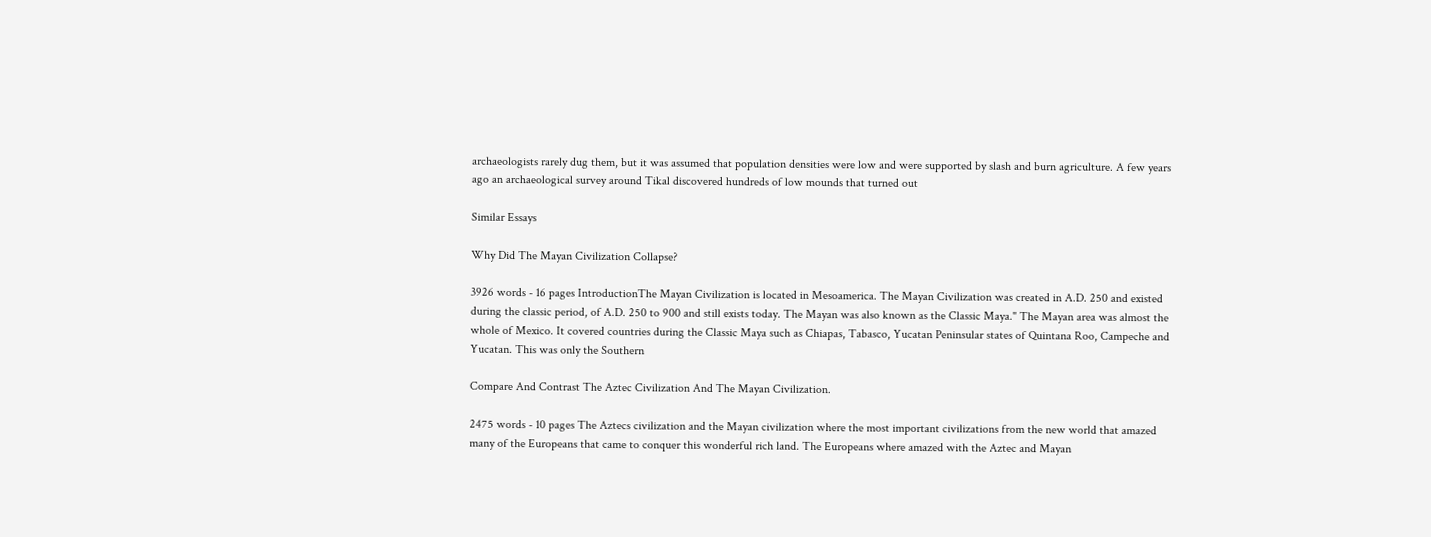archaeologists rarely dug them, but it was assumed that population densities were low and were supported by slash and burn agriculture. A few years ago an archaeological survey around Tikal discovered hundreds of low mounds that turned out

Similar Essays

Why Did The Mayan Civilization Collapse?

3926 words - 16 pages IntroductionThe Mayan Civilization is located in Mesoamerica. The Mayan Civilization was created in A.D. 250 and existed during the classic period, of A.D. 250 to 900 and still exists today. The Mayan was also known as the Classic Maya." The Mayan area was almost the whole of Mexico. It covered countries during the Classic Maya such as Chiapas, Tabasco, Yucatan Peninsular states of Quintana Roo, Campeche and Yucatan. This was only the Southern

Compare And Contrast The Aztec Civilization And The Mayan Civilization.

2475 words - 10 pages The Aztecs civilization and the Mayan civilization where the most important civilizations from the new world that amazed many of the Europeans that came to conquer this wonderful rich land. The Europeans where amazed with the Aztec and Mayan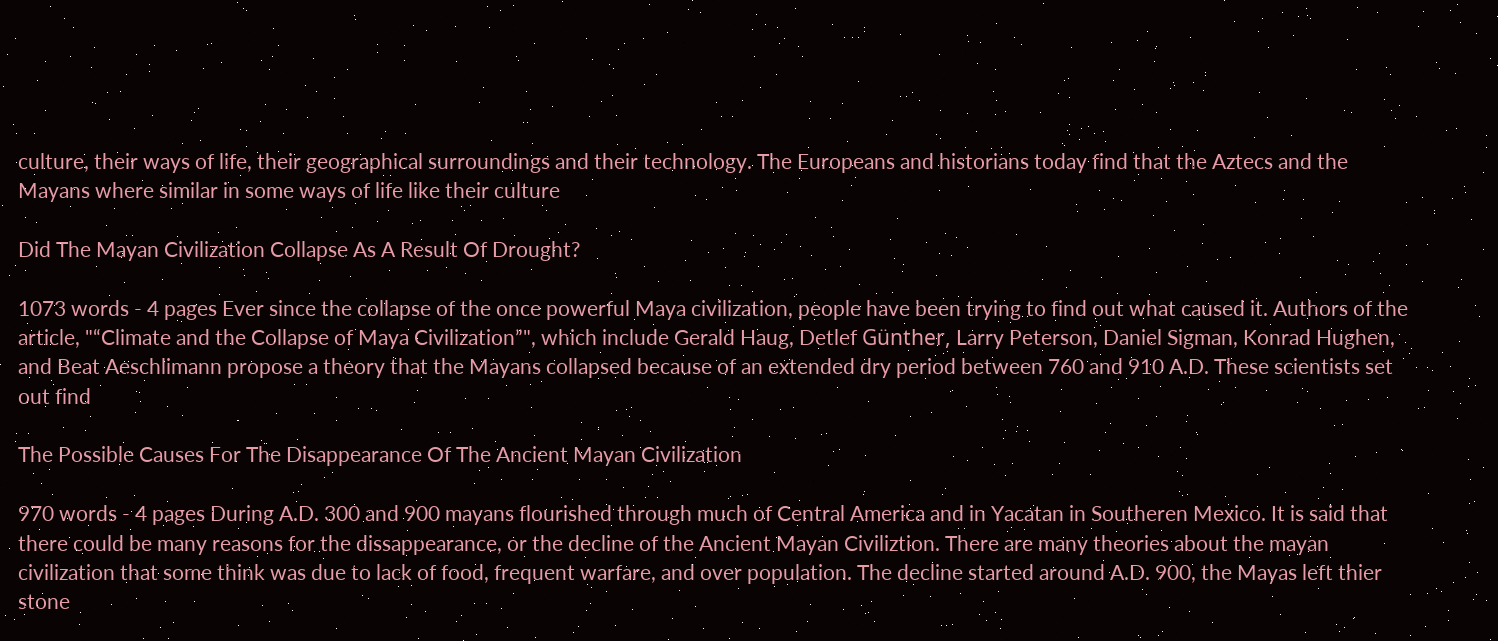culture, their ways of life, their geographical surroundings and their technology. The Europeans and historians today find that the Aztecs and the Mayans where similar in some ways of life like their culture

Did The Mayan Civilization Collapse As A Result Of Drought?

1073 words - 4 pages Ever since the collapse of the once powerful Maya civilization, people have been trying to find out what caused it. Authors of the article, "“Climate and the Collapse of Maya Civilization”", which include Gerald Haug, Detlef Günther, Larry Peterson, Daniel Sigman, Konrad Hughen, and Beat Aeschlimann propose a theory that the Mayans collapsed because of an extended dry period between 760 and 910 A.D. These scientists set out find

The Possible Causes For The Disappearance Of The Ancient Mayan Civilization

970 words - 4 pages During A.D. 300 and 900 mayans flourished through much of Central America and in Yacatan in Southeren Mexico. It is said that there could be many reasons for the dissappearance, or the decline of the Ancient Mayan Civiliztion. There are many theories about the mayan civilization that some think was due to lack of food, frequent warfare, and over population. The decline started around A.D. 900, the Mayas left thier stone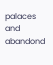palaces and abandond